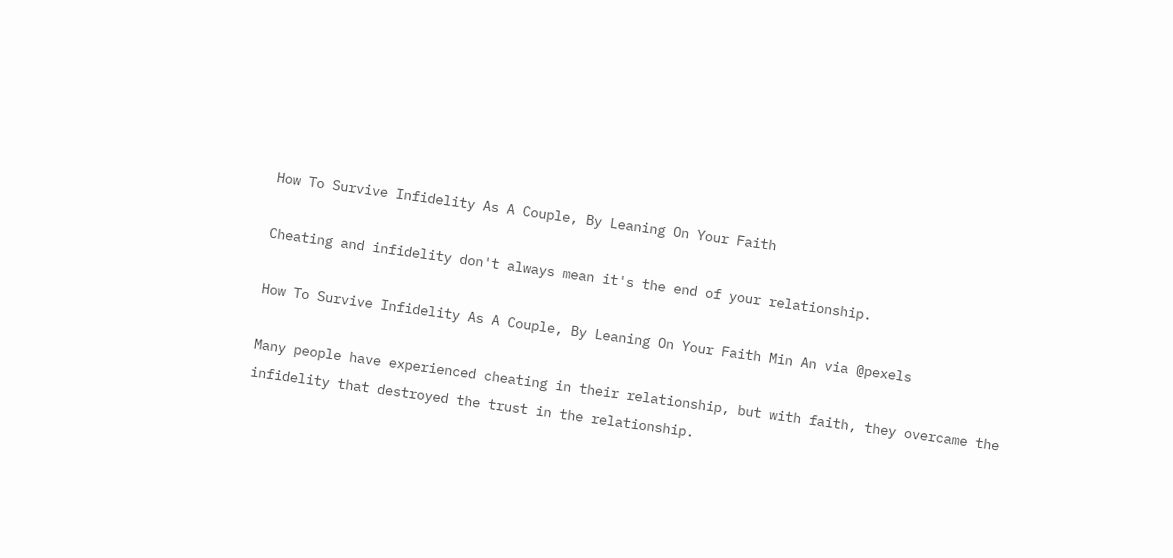How To Survive Infidelity As A Couple, By Leaning On Your Faith

Cheating and infidelity don't always mean it's the end of your relationship.

How To Survive Infidelity As A Couple, By Leaning On Your Faith Min An via @pexels

Many people have experienced cheating in their relationship, but with faith, they overcame the infidelity that destroyed the trust in the relationship.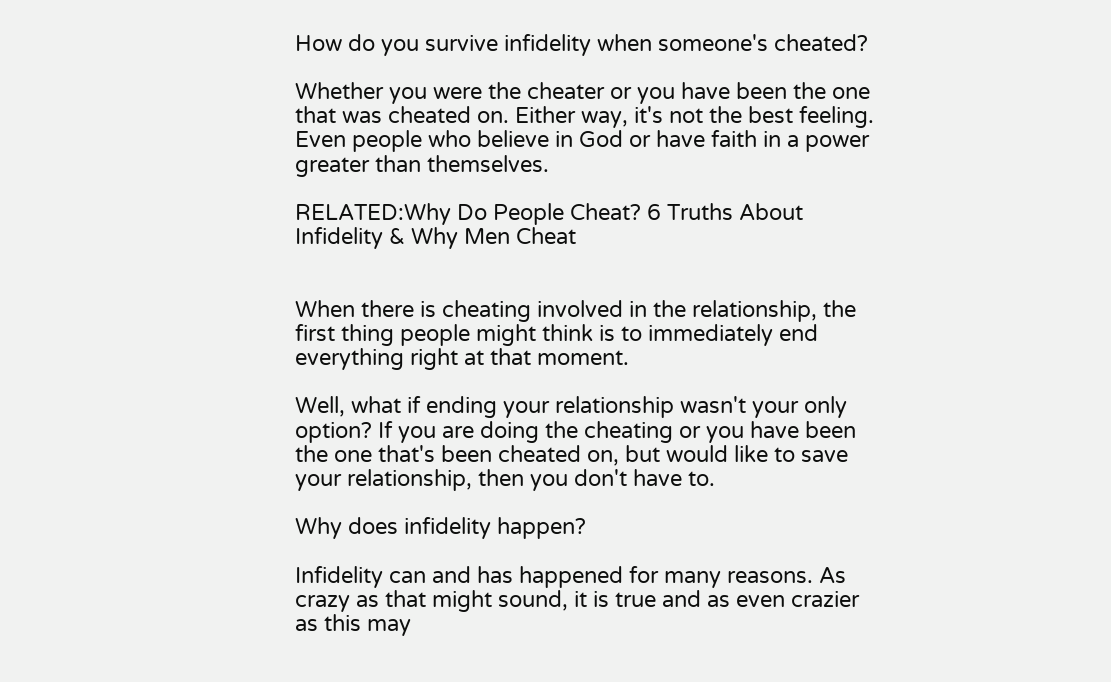How do you survive infidelity when someone's cheated?

Whether you were the cheater or you have been the one that was cheated on. Either way, it's not the best feeling. Even people who believe in God or have faith in a power greater than themselves.

RELATED:Why Do People Cheat? 6 Truths About Infidelity & Why Men Cheat


When there is cheating involved in the relationship, the first thing people might think is to immediately end everything right at that moment.

Well, what if ending your relationship wasn't your only option? If you are doing the cheating or you have been the one that's been cheated on, but would like to save your relationship, then you don't have to.

Why does infidelity happen?

Infidelity can and has happened for many reasons. As crazy as that might sound, it is true and as even crazier as this may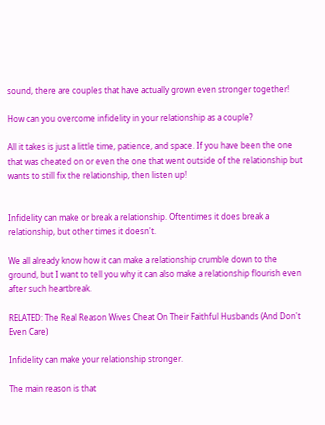sound, there are couples that have actually grown even stronger together!

How can you overcome infidelity in your relationship as a couple?

All it takes is just a little time, patience, and space. If you have been the one that was cheated on or even the one that went outside of the relationship but wants to still fix the relationship, then listen up!


Infidelity can make or break a relationship. Oftentimes it does break a relationship, but other times it doesn't.

We all already know how it can make a relationship crumble down to the ground, but I want to tell you why it can also make a relationship flourish even after such heartbreak.

RELATED: The Real Reason Wives Cheat On Their Faithful Husbands (And Don't Even Care)

Infidelity can make your relationship stronger.

The main reason is that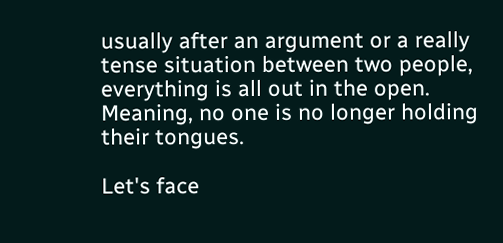usually after an argument or a really tense situation between two people, everything is all out in the open. Meaning, no one is no longer holding their tongues.

Let's face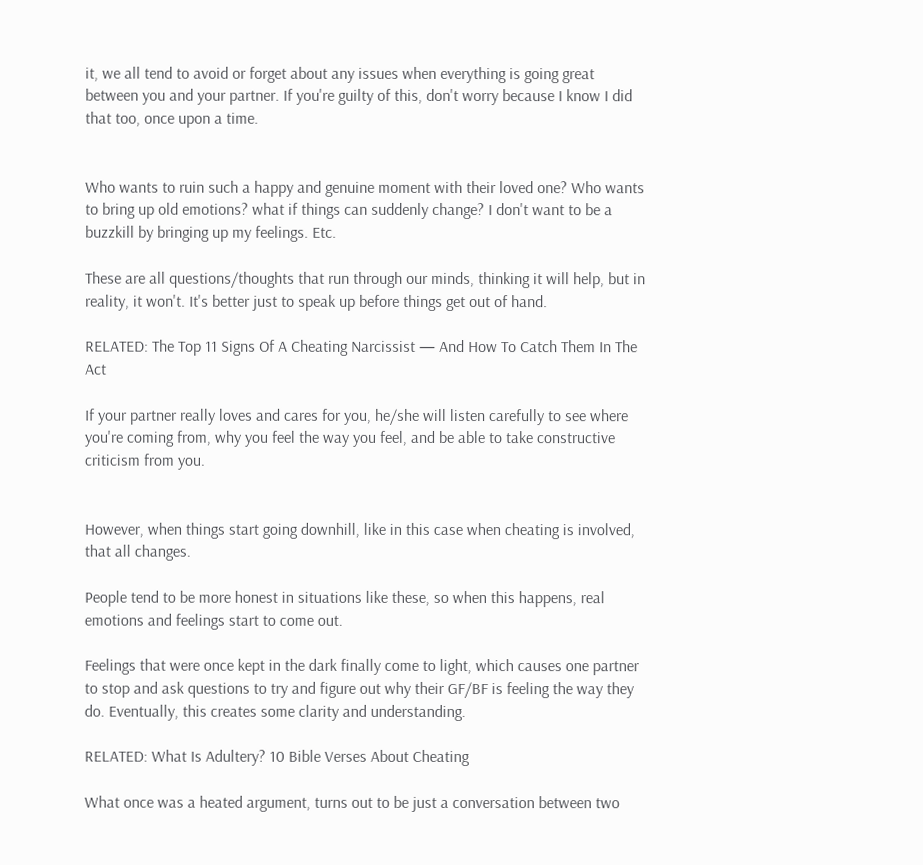it, we all tend to avoid or forget about any issues when everything is going great between you and your partner. If you're guilty of this, don't worry because I know I did that too, once upon a time.


Who wants to ruin such a happy and genuine moment with their loved one? Who wants to bring up old emotions? what if things can suddenly change? I don't want to be a buzzkill by bringing up my feelings. Etc.

These are all questions/thoughts that run through our minds, thinking it will help, but in reality, it won't. It's better just to speak up before things get out of hand.

RELATED: The Top 11 Signs Of A Cheating Narcissist — And How To Catch Them In The Act

If your partner really loves and cares for you, he/she will listen carefully to see where you're coming from, why you feel the way you feel, and be able to take constructive criticism from you.


However, when things start going downhill, like in this case when cheating is involved, that all changes.

People tend to be more honest in situations like these, so when this happens, real emotions and feelings start to come out.

Feelings that were once kept in the dark finally come to light, which causes one partner to stop and ask questions to try and figure out why their GF/BF is feeling the way they do. Eventually, this creates some clarity and understanding.

RELATED: What Is Adultery? 10 Bible Verses About Cheating

What once was a heated argument, turns out to be just a conversation between two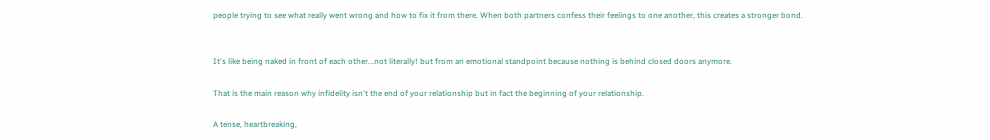people trying to see what really went wrong and how to fix it from there. When both partners confess their feelings to one another, this creates a stronger bond.


It's like being naked in front of each other...not literally! but from an emotional standpoint because nothing is behind closed doors anymore.

That is the main reason why infidelity isn't the end of your relationship but in fact the beginning of your relationship.

A tense, heartbreaking,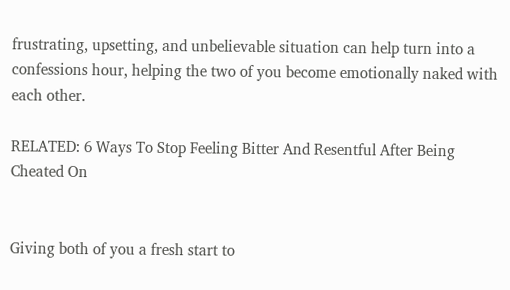frustrating, upsetting, and unbelievable situation can help turn into a confessions hour, helping the two of you become emotionally naked with each other.

RELATED: 6 Ways To Stop Feeling Bitter And Resentful After Being Cheated On


Giving both of you a fresh start to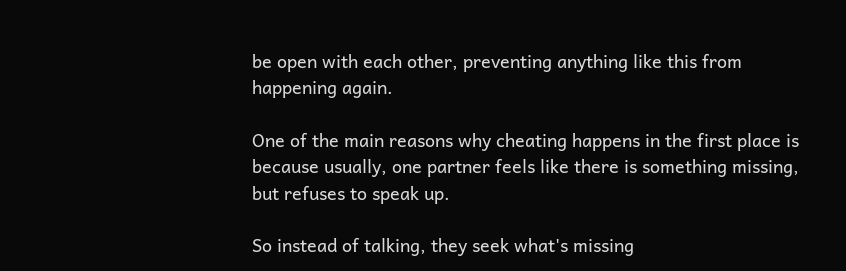be open with each other, preventing anything like this from happening again.

One of the main reasons why cheating happens in the first place is because usually, one partner feels like there is something missing, but refuses to speak up.

So instead of talking, they seek what's missing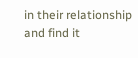in their relationship and find it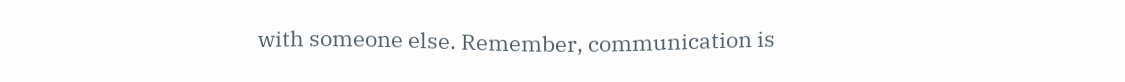with someone else. Remember, communication is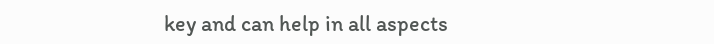key and can help in all aspects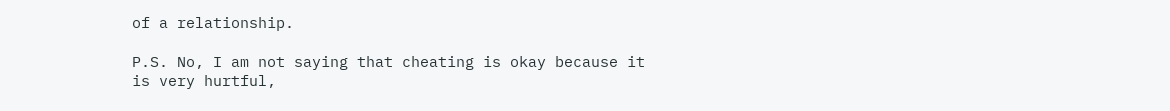of a relationship.

P.S. No, I am not saying that cheating is okay because it is very hurtful,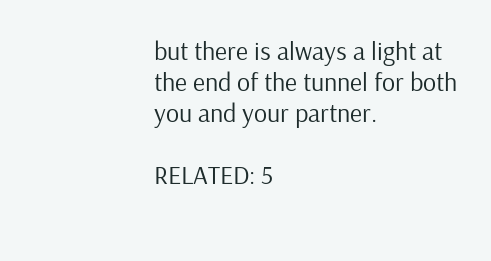but there is always a light at the end of the tunnel for both you and your partner.

RELATED: 5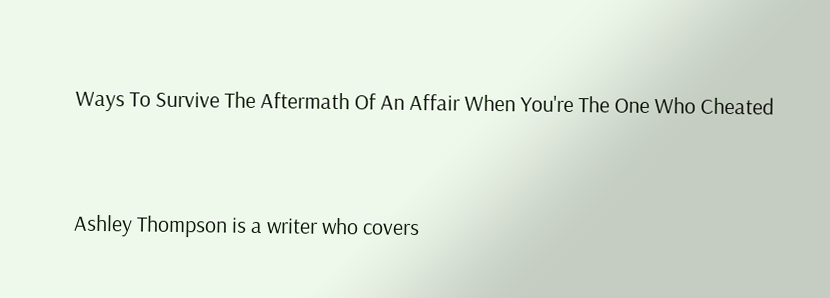Ways To Survive The Aftermath Of An Affair When You're The One Who Cheated


Ashley Thompson is a writer who covers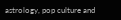astrology, pop culture and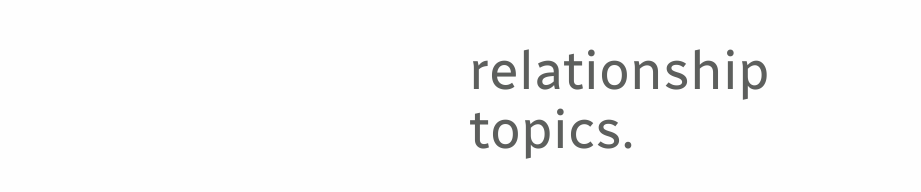relationship topics.